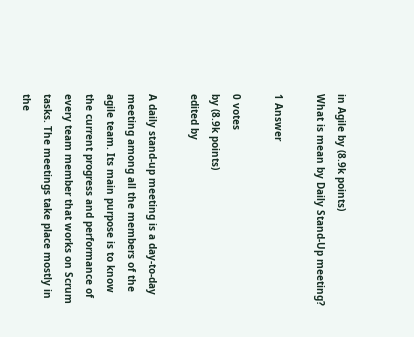in Agile by (8.9k points)
What is mean by Daily Stand-Up meeting?

1 Answer

0 votes
by (8.9k points)
edited by

A daily stand-up meeting is a day-to-day meeting among all the members of the agile team. Its main purpose is to know the current progress and performance of every team member that works on Scrum tasks. The meetings take place mostly in the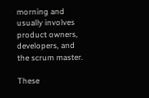morning and usually involves product owners, developers, and the scrum master.

These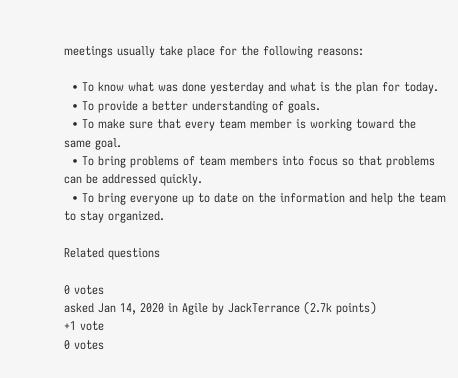meetings usually take place for the following reasons:

  • To know what was done yesterday and what is the plan for today.
  • To provide a better understanding of goals.
  • To make sure that every team member is working toward the same goal.
  • To bring problems of team members into focus so that problems can be addressed quickly.
  • To bring everyone up to date on the information and help the team to stay organized.

Related questions

0 votes
asked Jan 14, 2020 in Agile by JackTerrance (2.7k points)
+1 vote
0 votes